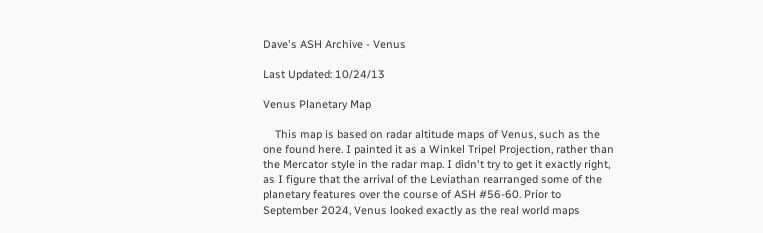Dave's ASH Archive - Venus

Last Updated: 10/24/13

Venus Planetary Map

    This map is based on radar altitude maps of Venus, such as the one found here. I painted it as a Winkel Tripel Projection, rather than the Mercator style in the radar map. I didn't try to get it exactly right, as I figure that the arrival of the Leviathan rearranged some of the planetary features over the course of ASH #56-60. Prior to September 2024, Venus looked exactly as the real world maps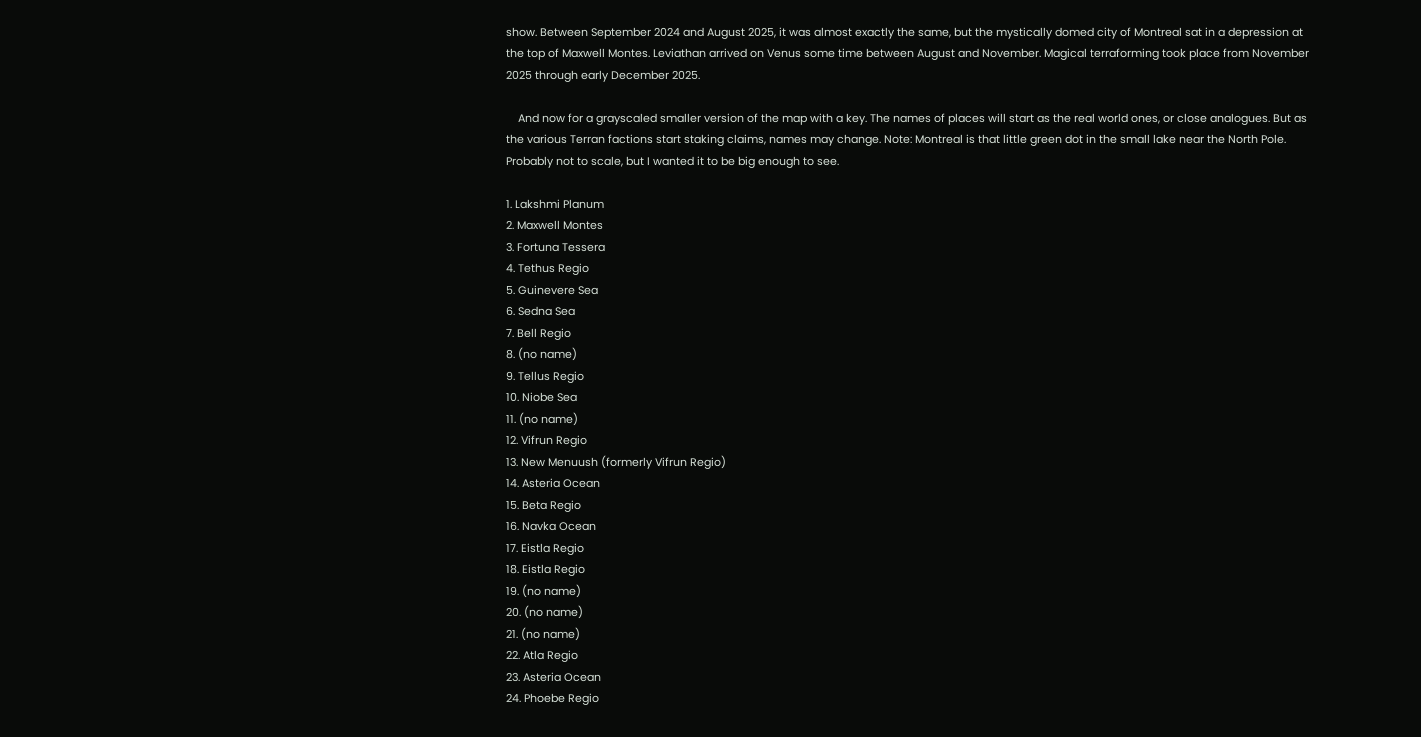show. Between September 2024 and August 2025, it was almost exactly the same, but the mystically domed city of Montreal sat in a depression at the top of Maxwell Montes. Leviathan arrived on Venus some time between August and November. Magical terraforming took place from November 2025 through early December 2025.

    And now for a grayscaled smaller version of the map with a key. The names of places will start as the real world ones, or close analogues. But as the various Terran factions start staking claims, names may change. Note: Montreal is that little green dot in the small lake near the North Pole. Probably not to scale, but I wanted it to be big enough to see.

1. Lakshmi Planum
2. Maxwell Montes
3. Fortuna Tessera
4. Tethus Regio
5. Guinevere Sea
6. Sedna Sea
7. Bell Regio
8. (no name)
9. Tellus Regio
10. Niobe Sea
11. (no name)
12. Vifrun Regio
13. New Menuush (formerly Vifrun Regio)
14. Asteria Ocean
15. Beta Regio
16. Navka Ocean
17. Eistla Regio
18. Eistla Regio
19. (no name)
20. (no name)
21. (no name)
22. Atla Regio
23. Asteria Ocean
24. Phoebe Regio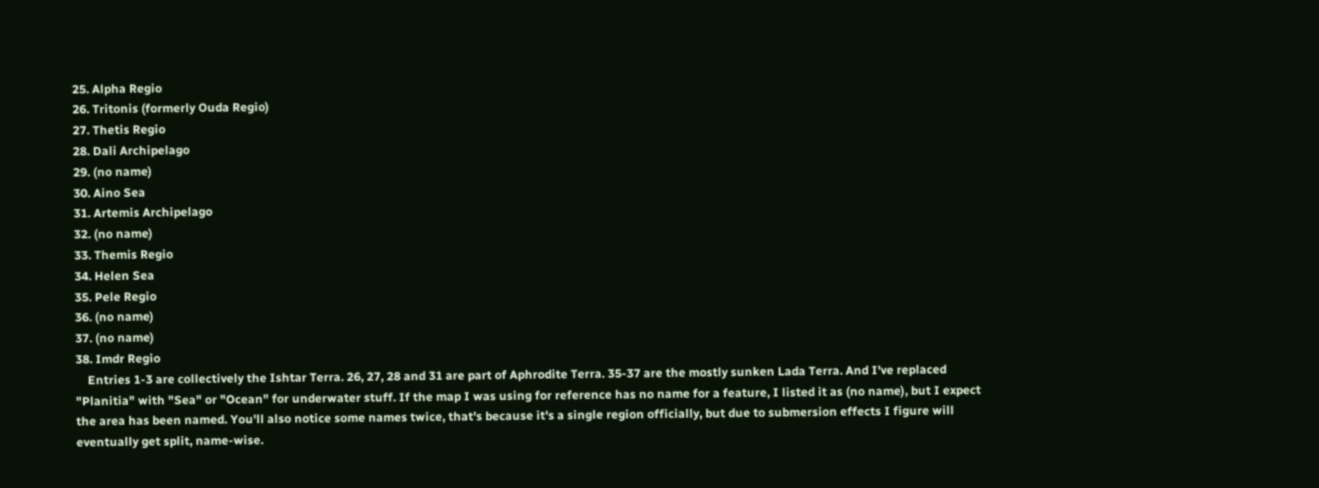25. Alpha Regio
26. Tritonis (formerly Ouda Regio)
27. Thetis Regio
28. Dali Archipelago
29. (no name)
30. Aino Sea
31. Artemis Archipelago
32. (no name)
33. Themis Regio
34. Helen Sea
35. Pele Regio
36. (no name)
37. (no name)
38. Imdr Regio
    Entries 1-3 are collectively the Ishtar Terra. 26, 27, 28 and 31 are part of Aphrodite Terra. 35-37 are the mostly sunken Lada Terra. And I've replaced "Planitia" with "Sea" or "Ocean" for underwater stuff. If the map I was using for reference has no name for a feature, I listed it as (no name), but I expect the area has been named. You'll also notice some names twice, that's because it's a single region officially, but due to submersion effects I figure will eventually get split, name-wise.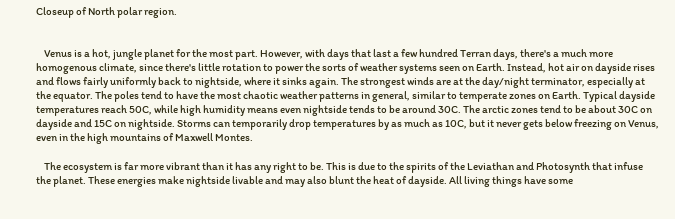Closeup of North polar region.


    Venus is a hot, jungle planet for the most part. However, with days that last a few hundred Terran days, there's a much more homogenous climate, since there's little rotation to power the sorts of weather systems seen on Earth. Instead, hot air on dayside rises and flows fairly uniformly back to nightside, where it sinks again. The strongest winds are at the day/night terminator, especially at the equator. The poles tend to have the most chaotic weather patterns in general, similar to temperate zones on Earth. Typical dayside temperatures reach 50C, while high humidity means even nightside tends to be around 30C. The arctic zones tend to be about 30C on dayside and 15C on nightside. Storms can temporarily drop temperatures by as much as 10C, but it never gets below freezing on Venus, even in the high mountains of Maxwell Montes.

    The ecosystem is far more vibrant than it has any right to be. This is due to the spirits of the Leviathan and Photosynth that infuse the planet. These energies make nightside livable and may also blunt the heat of dayside. All living things have some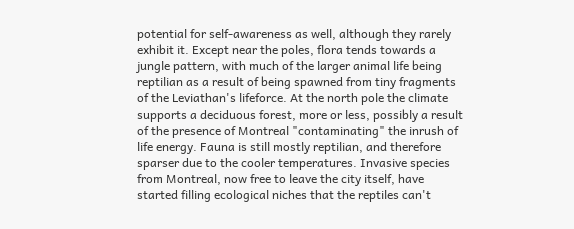potential for self-awareness as well, although they rarely exhibit it. Except near the poles, flora tends towards a jungle pattern, with much of the larger animal life being reptilian as a result of being spawned from tiny fragments of the Leviathan's lifeforce. At the north pole the climate supports a deciduous forest, more or less, possibly a result of the presence of Montreal "contaminating" the inrush of life energy. Fauna is still mostly reptilian, and therefore sparser due to the cooler temperatures. Invasive species from Montreal, now free to leave the city itself, have started filling ecological niches that the reptiles can't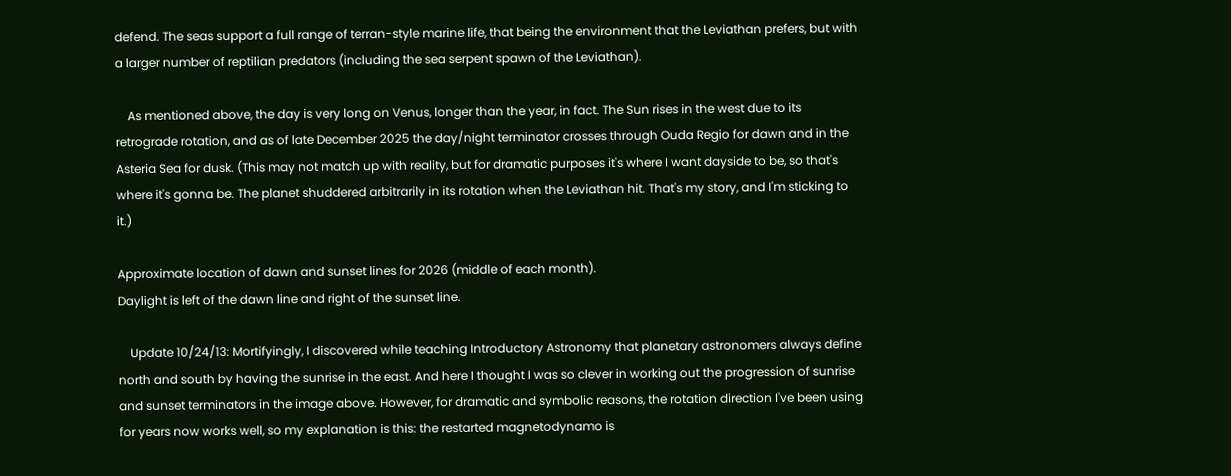defend. The seas support a full range of terran-style marine life, that being the environment that the Leviathan prefers, but with a larger number of reptilian predators (including the sea serpent spawn of the Leviathan).

    As mentioned above, the day is very long on Venus, longer than the year, in fact. The Sun rises in the west due to its retrograde rotation, and as of late December 2025 the day/night terminator crosses through Ouda Regio for dawn and in the Asteria Sea for dusk. (This may not match up with reality, but for dramatic purposes it's where I want dayside to be, so that's where it's gonna be. The planet shuddered arbitrarily in its rotation when the Leviathan hit. That's my story, and I'm sticking to it.)

Approximate location of dawn and sunset lines for 2026 (middle of each month).
Daylight is left of the dawn line and right of the sunset line.

    Update 10/24/13: Mortifyingly, I discovered while teaching Introductory Astronomy that planetary astronomers always define north and south by having the sunrise in the east. And here I thought I was so clever in working out the progression of sunrise and sunset terminators in the image above. However, for dramatic and symbolic reasons, the rotation direction I've been using for years now works well, so my explanation is this: the restarted magnetodynamo is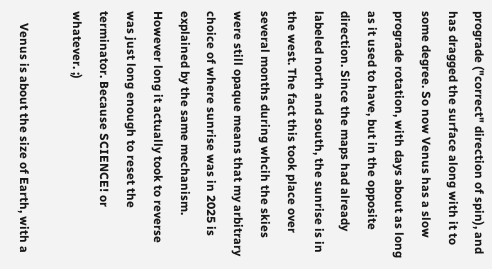prograde ("correct" direction of spin), and has dragged the surface along with it to some degree. So now Venus has a slow prograde rotation, with days about as long as it used to have, but in the opposite direction. Since the maps had already labeled north and south, the sunrise is in the west. The fact this took place over several months during whcih the skies were still opaque means that my arbitrary choice of where sunrise was in 2025 is explained by the same mechanism. However long it actually took to reverse was just long enough to reset the terminator. Because SCIENCE! or whatever. ;)

    Venus is about the size of Earth, with a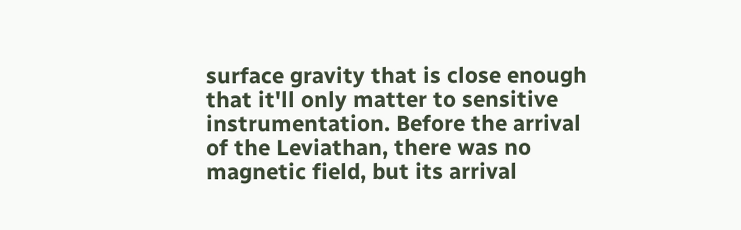surface gravity that is close enough that it'll only matter to sensitive instrumentation. Before the arrival of the Leviathan, there was no magnetic field, but its arrival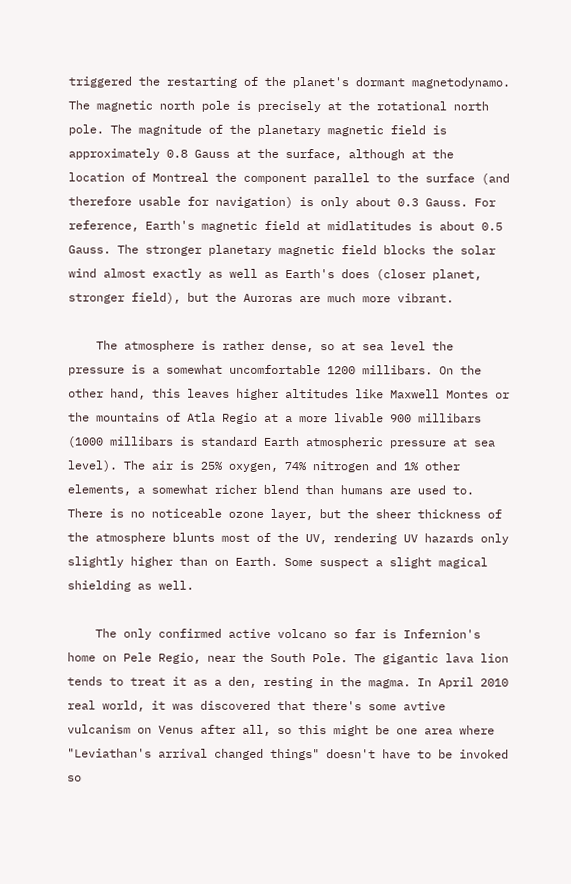triggered the restarting of the planet's dormant magnetodynamo. The magnetic north pole is precisely at the rotational north pole. The magnitude of the planetary magnetic field is approximately 0.8 Gauss at the surface, although at the location of Montreal the component parallel to the surface (and therefore usable for navigation) is only about 0.3 Gauss. For reference, Earth's magnetic field at midlatitudes is about 0.5 Gauss. The stronger planetary magnetic field blocks the solar wind almost exactly as well as Earth's does (closer planet, stronger field), but the Auroras are much more vibrant.

    The atmosphere is rather dense, so at sea level the pressure is a somewhat uncomfortable 1200 millibars. On the other hand, this leaves higher altitudes like Maxwell Montes or the mountains of Atla Regio at a more livable 900 millibars (1000 millibars is standard Earth atmospheric pressure at sea level). The air is 25% oxygen, 74% nitrogen and 1% other elements, a somewhat richer blend than humans are used to. There is no noticeable ozone layer, but the sheer thickness of the atmosphere blunts most of the UV, rendering UV hazards only slightly higher than on Earth. Some suspect a slight magical shielding as well.

    The only confirmed active volcano so far is Infernion's home on Pele Regio, near the South Pole. The gigantic lava lion tends to treat it as a den, resting in the magma. In April 2010 real world, it was discovered that there's some avtive vulcanism on Venus after all, so this might be one area where "Leviathan's arrival changed things" doesn't have to be invoked so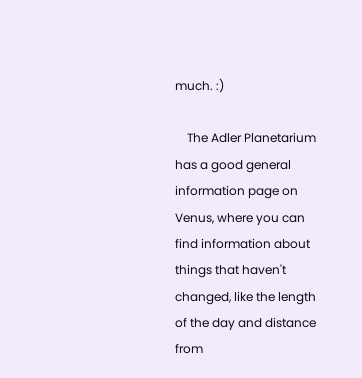much. :)

    The Adler Planetarium has a good general information page on Venus, where you can find information about things that haven't changed, like the length of the day and distance from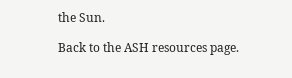the Sun.

Back to the ASH resources page.